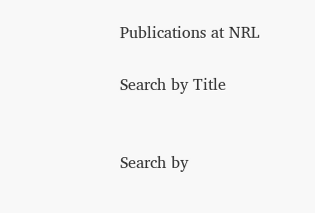Publications at NRL

Search by Title


Search by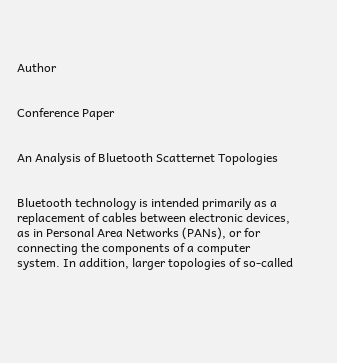Author


Conference Paper


An Analysis of Bluetooth Scatternet Topologies


Bluetooth technology is intended primarily as a replacement of cables between electronic devices, as in Personal Area Networks (PANs), or for connecting the components of a computer system. In addition, larger topologies of so-called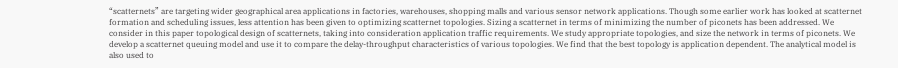“scatternets” are targeting wider geographical area applications in factories, warehouses, shopping malls and various sensor network applications. Though some earlier work has looked at scatternet formation and scheduling issues, less attention has been given to optimizing scatternet topologies. Sizing a scatternet in terms of minimizing the number of piconets has been addressed. We consider in this paper topological design of scatternets, taking into consideration application traffic requirements. We study appropriate topologies, and size the network in terms of piconets. We develop a scatternet queuing model and use it to compare the delay-throughput characteristics of various topologies. We find that the best topology is application dependent. The analytical model is also used to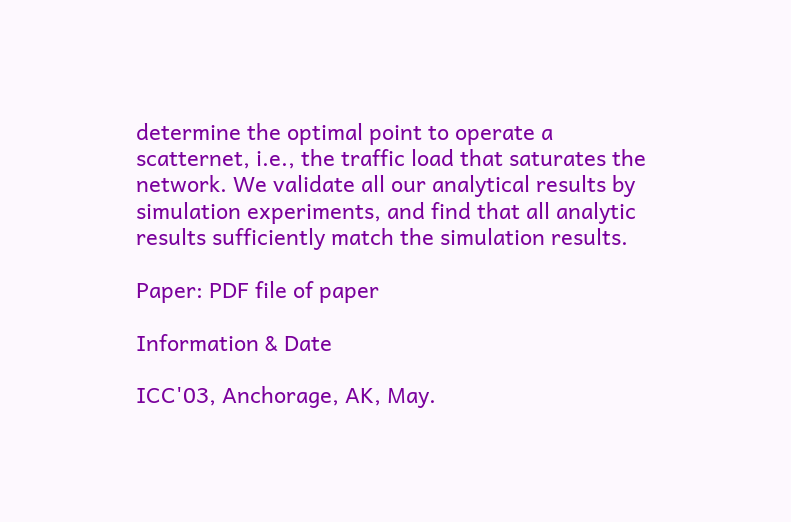determine the optimal point to operate a scatternet, i.e., the traffic load that saturates the network. We validate all our analytical results by simulation experiments, and find that all analytic results sufficiently match the simulation results.

Paper: PDF file of paper

Information & Date

ICC'03, Anchorage, AK, May.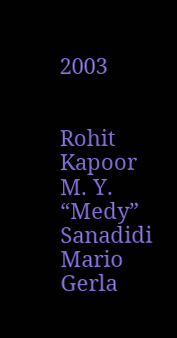2003


Rohit Kapoor
M. Y. “Medy” Sanadidi
Mario Gerla